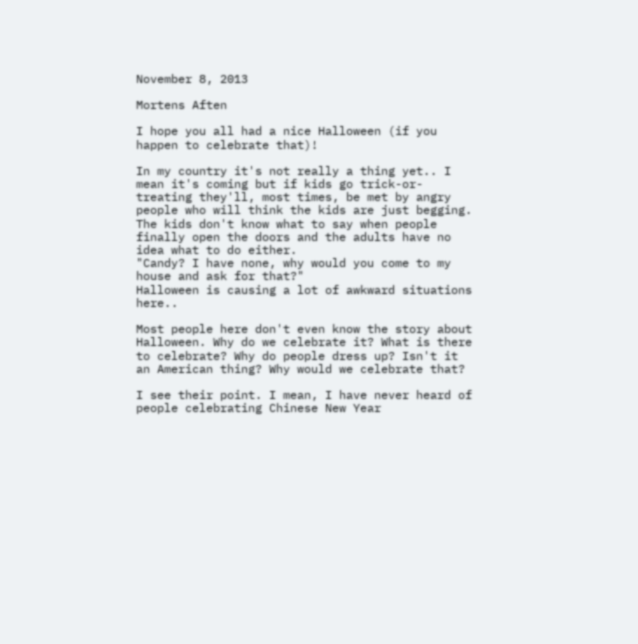November 8, 2013

Mortens Aften

I hope you all had a nice Halloween (if you happen to celebrate that)!

In my country it's not really a thing yet.. I mean it's coming but if kids go trick-or-treating they'll, most times, be met by angry people who will think the kids are just begging. The kids don't know what to say when people finally open the doors and the adults have no idea what to do either.
"Candy? I have none, why would you come to my house and ask for that?"
Halloween is causing a lot of awkward situations here..

Most people here don't even know the story about Halloween. Why do we celebrate it? What is there to celebrate? Why do people dress up? Isn't it an American thing? Why would we celebrate that?

I see their point. I mean, I have never heard of people celebrating Chinese New Year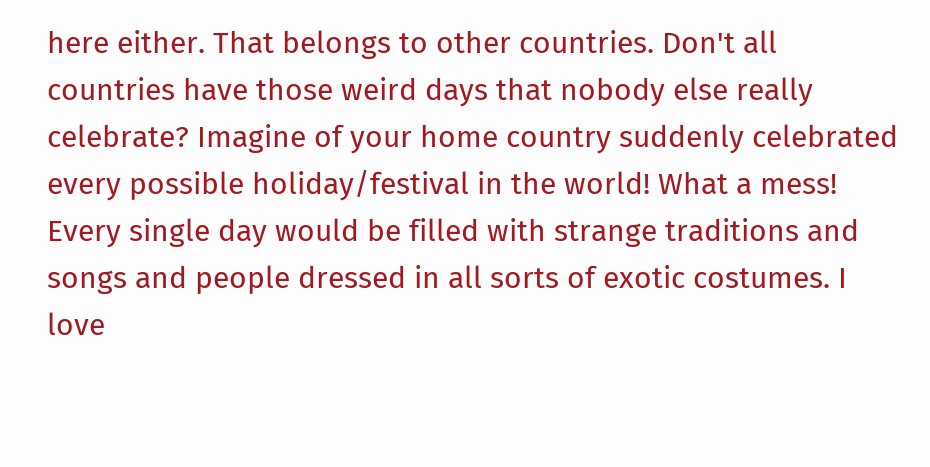here either. That belongs to other countries. Don't all countries have those weird days that nobody else really celebrate? Imagine of your home country suddenly celebrated every possible holiday/festival in the world! What a mess! Every single day would be filled with strange traditions and songs and people dressed in all sorts of exotic costumes. I love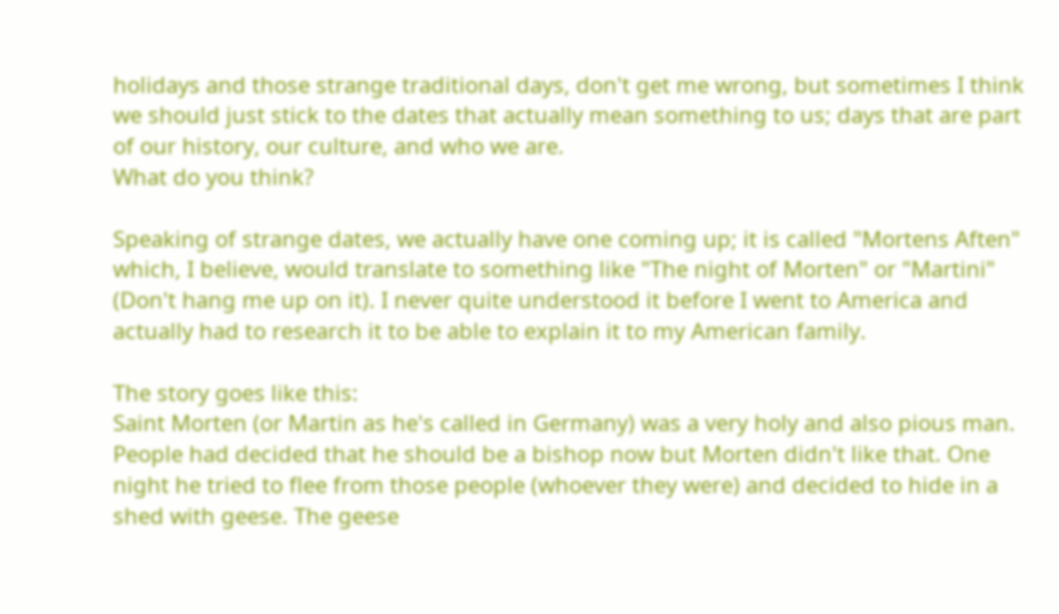holidays and those strange traditional days, don't get me wrong, but sometimes I think we should just stick to the dates that actually mean something to us; days that are part of our history, our culture, and who we are.
What do you think?

Speaking of strange dates, we actually have one coming up; it is called "Mortens Aften" which, I believe, would translate to something like "The night of Morten" or "Martini" (Don't hang me up on it). I never quite understood it before I went to America and actually had to research it to be able to explain it to my American family.

The story goes like this:
Saint Morten (or Martin as he's called in Germany) was a very holy and also pious man. People had decided that he should be a bishop now but Morten didn't like that. One night he tried to flee from those people (whoever they were) and decided to hide in a shed with geese. The geese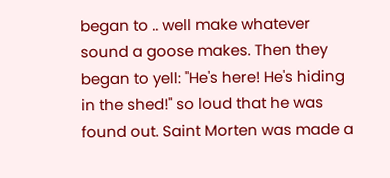began to .. well make whatever sound a goose makes. Then they began to yell: "He's here! He's hiding in the shed!" so loud that he was found out. Saint Morten was made a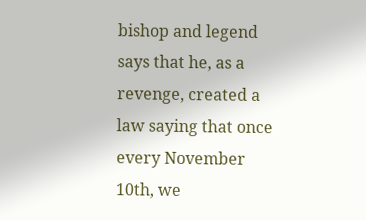bishop and legend says that he, as a revenge, created a law saying that once every November 10th, we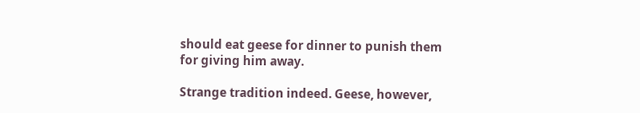should eat geese for dinner to punish them for giving him away.

Strange tradition indeed. Geese, however,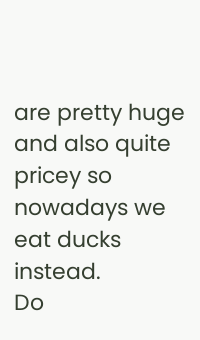are pretty huge and also quite pricey so nowadays we eat ducks instead.
Do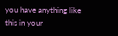you have anything like this in your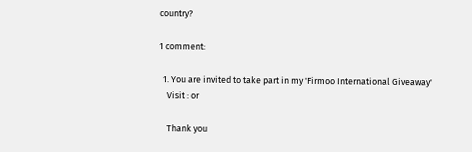country?

1 comment:

  1. You are invited to take part in my 'Firmoo International Giveaway'
    Visit : or

    Thank you